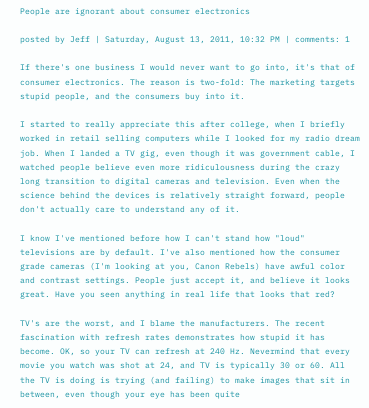People are ignorant about consumer electronics

posted by Jeff | Saturday, August 13, 2011, 10:32 PM | comments: 1

If there's one business I would never want to go into, it's that of consumer electronics. The reason is two-fold: The marketing targets stupid people, and the consumers buy into it.

I started to really appreciate this after college, when I briefly worked in retail selling computers while I looked for my radio dream job. When I landed a TV gig, even though it was government cable, I watched people believe even more ridiculousness during the crazy long transition to digital cameras and television. Even when the science behind the devices is relatively straight forward, people don't actually care to understand any of it.

I know I've mentioned before how I can't stand how "loud" televisions are by default. I've also mentioned how the consumer grade cameras (I'm looking at you, Canon Rebels) have awful color and contrast settings. People just accept it, and believe it looks great. Have you seen anything in real life that looks that red?

TV's are the worst, and I blame the manufacturers. The recent fascination with refresh rates demonstrates how stupid it has become. OK, so your TV can refresh at 240 Hz. Nevermind that every movie you watch was shot at 24, and TV is typically 30 or 60. All the TV is doing is trying (and failing) to make images that sit in between, even though your eye has been quite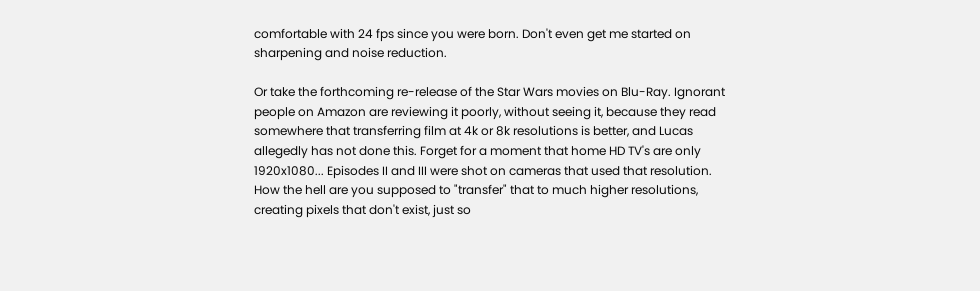comfortable with 24 fps since you were born. Don't even get me started on sharpening and noise reduction.

Or take the forthcoming re-release of the Star Wars movies on Blu-Ray. Ignorant people on Amazon are reviewing it poorly, without seeing it, because they read somewhere that transferring film at 4k or 8k resolutions is better, and Lucas allegedly has not done this. Forget for a moment that home HD TV's are only 1920x1080... Episodes II and III were shot on cameras that used that resolution. How the hell are you supposed to "transfer" that to much higher resolutions, creating pixels that don't exist, just so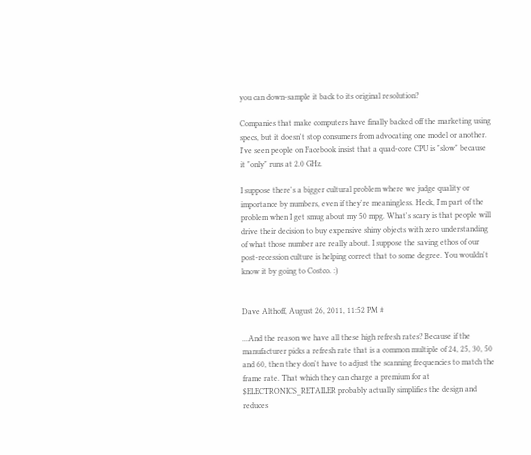you can down-sample it back to its original resolution?

Companies that make computers have finally backed off the marketing using specs, but it doesn't stop consumers from advocating one model or another. I've seen people on Facebook insist that a quad-core CPU is "slow" because it "only" runs at 2.0 GHz.

I suppose there's a bigger cultural problem where we judge quality or importance by numbers, even if they're meaningless. Heck, I'm part of the problem when I get smug about my 50 mpg. What's scary is that people will drive their decision to buy expensive shiny objects with zero understanding of what those number are really about. I suppose the saving ethos of our post-recession culture is helping correct that to some degree. You wouldn't know it by going to Costco. :)


Dave Althoff, August 26, 2011, 11:52 PM #

...And the reason we have all these high refresh rates? Because if the manufacturer picks a refresh rate that is a common multiple of 24, 25, 30, 50 and 60, then they don't have to adjust the scanning frequencies to match the frame rate. That which they can charge a premium for at $ELECTRONICS_RETAILER probably actually simplifies the design and reduces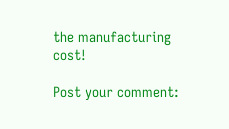the manufacturing cost!

Post your comment: